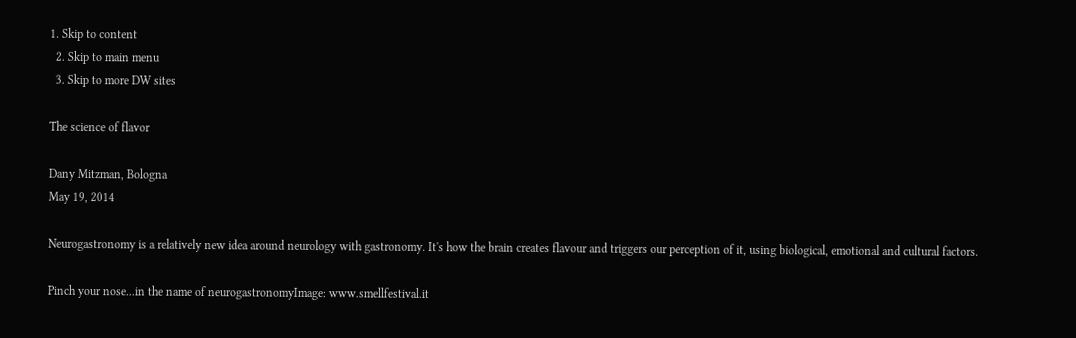1. Skip to content
  2. Skip to main menu
  3. Skip to more DW sites

The science of flavor

Dany Mitzman, Bologna
May 19, 2014

Neurogastronomy is a relatively new idea around neurology with gastronomy. It's how the brain creates flavour and triggers our perception of it, using biological, emotional and cultural factors.

Pinch your nose...in the name of neurogastronomyImage: www.smellfestival.it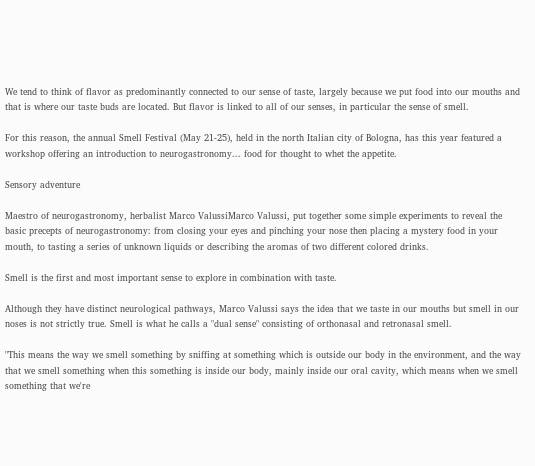We tend to think of flavor as predominantly connected to our sense of taste, largely because we put food into our mouths and that is where our taste buds are located. But flavor is linked to all of our senses, in particular the sense of smell.

For this reason, the annual Smell Festival (May 21-25), held in the north Italian city of Bologna, has this year featured a workshop offering an introduction to neurogastronomy... food for thought to whet the appetite.

Sensory adventure

Maestro of neurogastronomy, herbalist Marco ValussiMarco Valussi, put together some simple experiments to reveal the basic precepts of neurogastronomy: from closing your eyes and pinching your nose then placing a mystery food in your mouth, to tasting a series of unknown liquids or describing the aromas of two different colored drinks.

Smell is the first and most important sense to explore in combination with taste.

Although they have distinct neurological pathways, Marco Valussi says the idea that we taste in our mouths but smell in our noses is not strictly true. Smell is what he calls a "dual sense" consisting of orthonasal and retronasal smell.

"This means the way we smell something by sniffing at something which is outside our body in the environment, and the way that we smell something when this something is inside our body, mainly inside our oral cavity, which means when we smell something that we're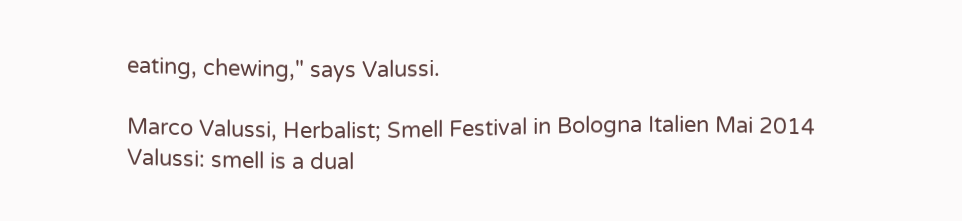eating, chewing," says Valussi.

Marco Valussi, Herbalist; Smell Festival in Bologna Italien Mai 2014
Valussi: smell is a dual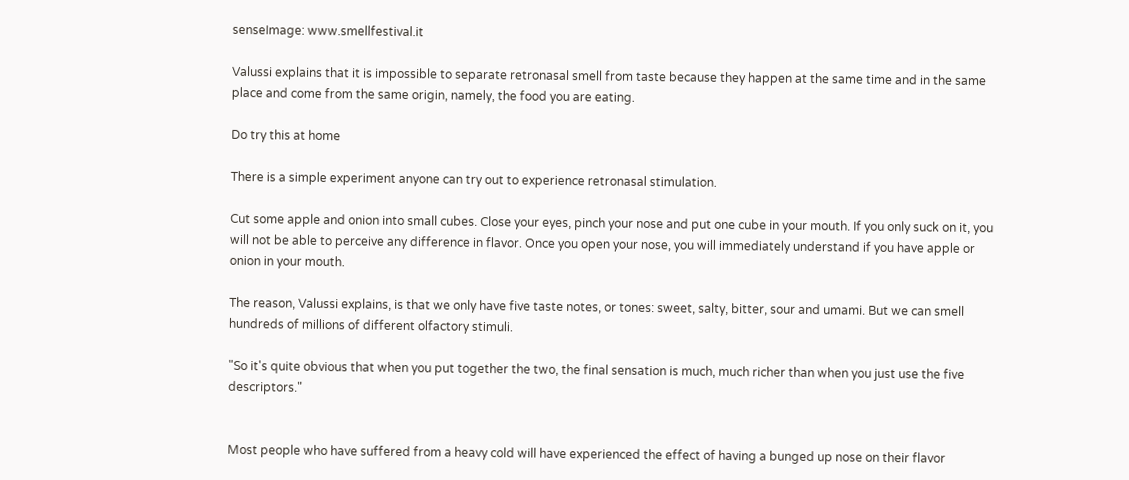senseImage: www.smellfestival.it

Valussi explains that it is impossible to separate retronasal smell from taste because they happen at the same time and in the same place and come from the same origin, namely, the food you are eating.

Do try this at home

There is a simple experiment anyone can try out to experience retronasal stimulation.

Cut some apple and onion into small cubes. Close your eyes, pinch your nose and put one cube in your mouth. If you only suck on it, you will not be able to perceive any difference in flavor. Once you open your nose, you will immediately understand if you have apple or onion in your mouth.

The reason, Valussi explains, is that we only have five taste notes, or tones: sweet, salty, bitter, sour and umami. But we can smell hundreds of millions of different olfactory stimuli.

"So it's quite obvious that when you put together the two, the final sensation is much, much richer than when you just use the five descriptors."


Most people who have suffered from a heavy cold will have experienced the effect of having a bunged up nose on their flavor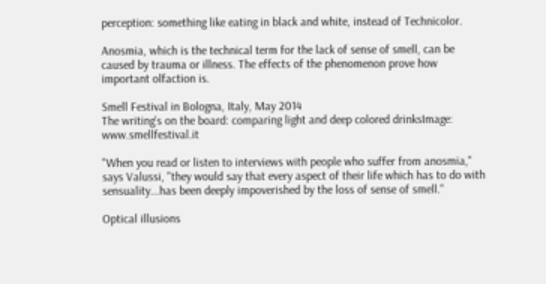perception: something like eating in black and white, instead of Technicolor.

Anosmia, which is the technical term for the lack of sense of smell, can be caused by trauma or illness. The effects of the phenomenon prove how important olfaction is.

Smell Festival in Bologna, Italy, May 2014
The writing's on the board: comparing light and deep colored drinksImage: www.smellfestival.it

"When you read or listen to interviews with people who suffer from anosmia," says Valussi, "they would say that every aspect of their life which has to do with sensuality...has been deeply impoverished by the loss of sense of smell."

Optical illusions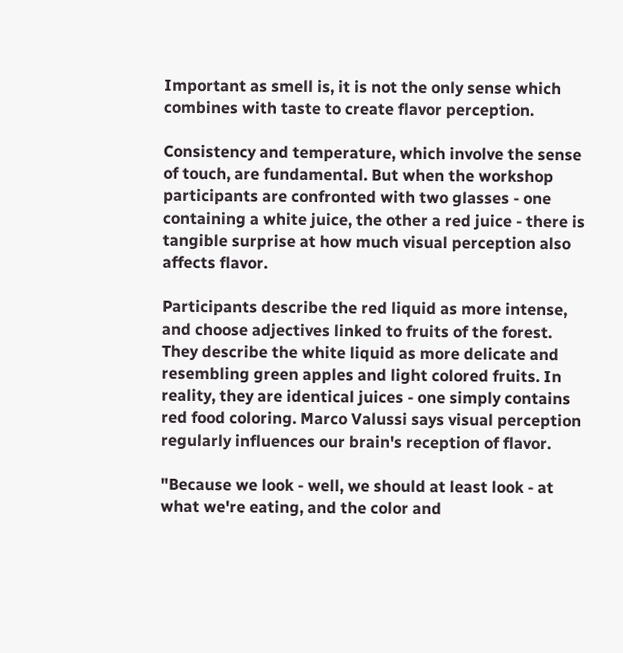Important as smell is, it is not the only sense which combines with taste to create flavor perception.

Consistency and temperature, which involve the sense of touch, are fundamental. But when the workshop participants are confronted with two glasses - one containing a white juice, the other a red juice - there is tangible surprise at how much visual perception also affects flavor.

Participants describe the red liquid as more intense, and choose adjectives linked to fruits of the forest. They describe the white liquid as more delicate and resembling green apples and light colored fruits. In reality, they are identical juices - one simply contains red food coloring. Marco Valussi says visual perception regularly influences our brain's reception of flavor.

"Because we look - well, we should at least look - at what we're eating, and the color and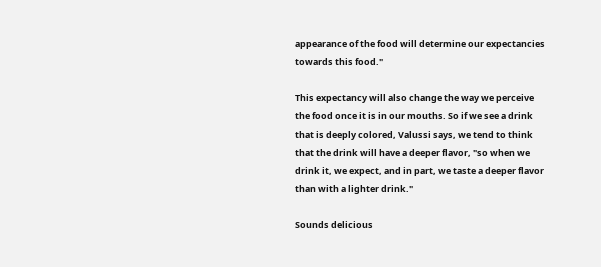appearance of the food will determine our expectancies towards this food."

This expectancy will also change the way we perceive the food once it is in our mouths. So if we see a drink that is deeply colored, Valussi says, we tend to think that the drink will have a deeper flavor, "so when we drink it, we expect, and in part, we taste a deeper flavor than with a lighter drink."

Sounds delicious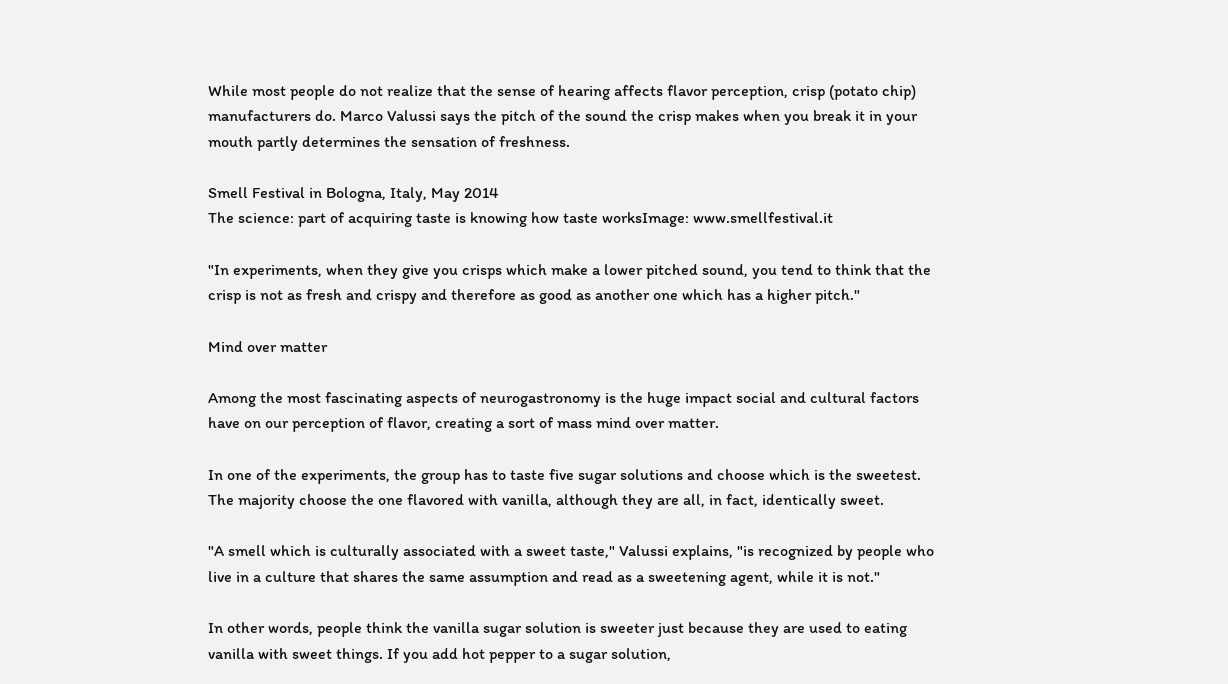While most people do not realize that the sense of hearing affects flavor perception, crisp (potato chip) manufacturers do. Marco Valussi says the pitch of the sound the crisp makes when you break it in your mouth partly determines the sensation of freshness.

Smell Festival in Bologna, Italy, May 2014
The science: part of acquiring taste is knowing how taste worksImage: www.smellfestival.it

"In experiments, when they give you crisps which make a lower pitched sound, you tend to think that the crisp is not as fresh and crispy and therefore as good as another one which has a higher pitch."

Mind over matter

Among the most fascinating aspects of neurogastronomy is the huge impact social and cultural factors have on our perception of flavor, creating a sort of mass mind over matter.

In one of the experiments, the group has to taste five sugar solutions and choose which is the sweetest. The majority choose the one flavored with vanilla, although they are all, in fact, identically sweet.

"A smell which is culturally associated with a sweet taste," Valussi explains, "is recognized by people who live in a culture that shares the same assumption and read as a sweetening agent, while it is not."

In other words, people think the vanilla sugar solution is sweeter just because they are used to eating vanilla with sweet things. If you add hot pepper to a sugar solution,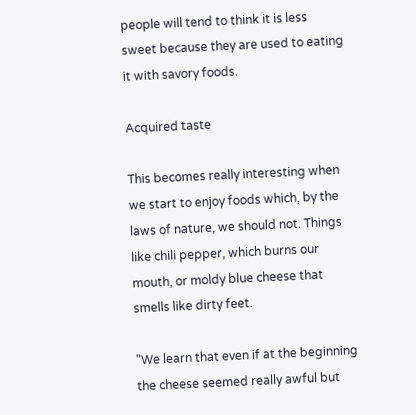people will tend to think it is less sweet because they are used to eating it with savory foods.

Acquired taste

This becomes really interesting when we start to enjoy foods which, by the laws of nature, we should not. Things like chili pepper, which burns our mouth, or moldy blue cheese that smells like dirty feet.

"We learn that even if at the beginning the cheese seemed really awful but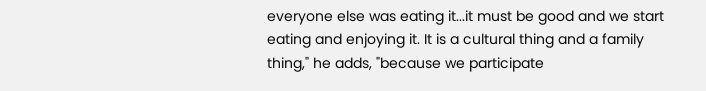everyone else was eating it...it must be good and we start eating and enjoying it. It is a cultural thing and a family thing," he adds, "because we participate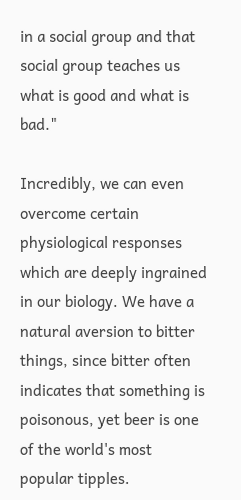in a social group and that social group teaches us what is good and what is bad."

Incredibly, we can even overcome certain physiological responses which are deeply ingrained in our biology. We have a natural aversion to bitter things, since bitter often indicates that something is poisonous, yet beer is one of the world's most popular tipples.